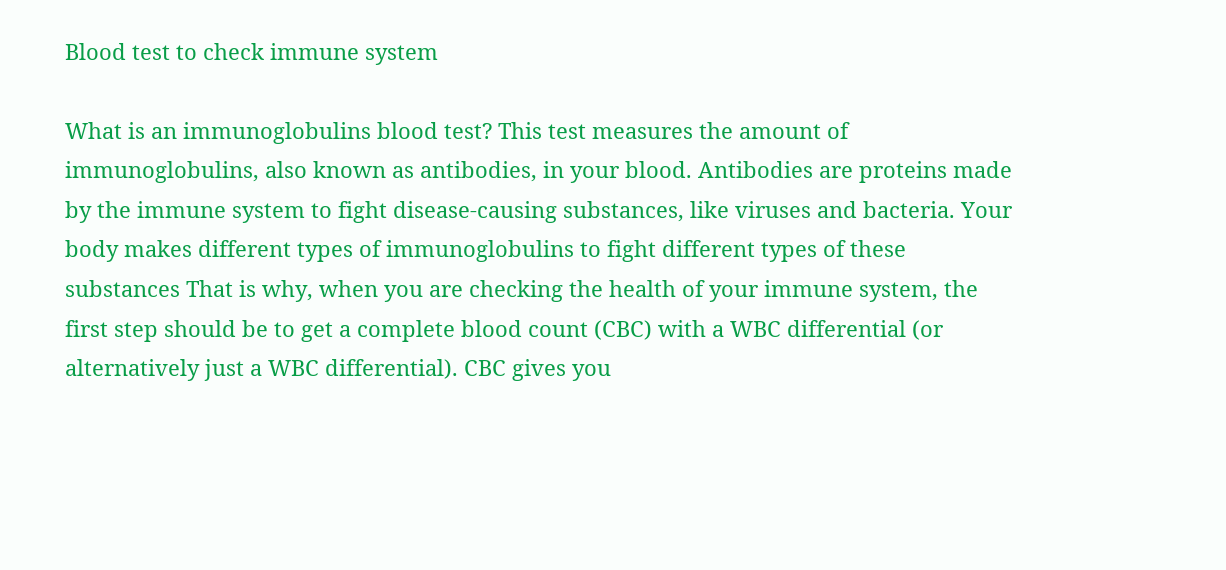Blood test to check immune system

What is an immunoglobulins blood test? This test measures the amount of immunoglobulins, also known as antibodies, in your blood. Antibodies are proteins made by the immune system to fight disease-causing substances, like viruses and bacteria. Your body makes different types of immunoglobulins to fight different types of these substances That is why, when you are checking the health of your immune system, the first step should be to get a complete blood count (CBC) with a WBC differential (or alternatively just a WBC differential). CBC gives you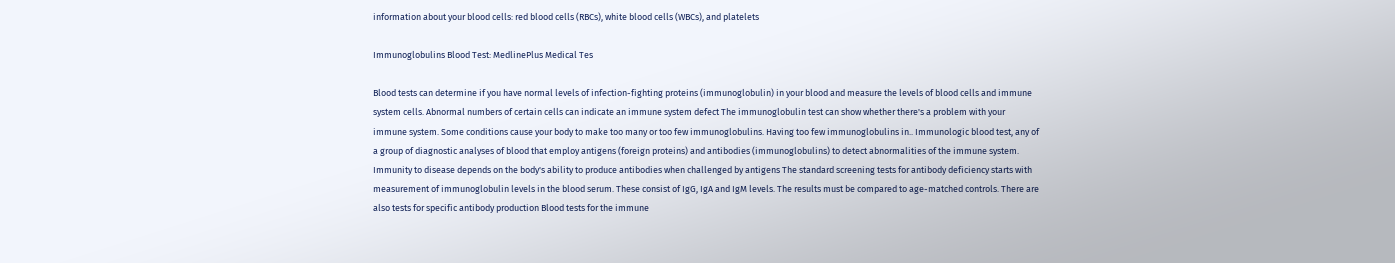information about your blood cells: red blood cells (RBCs), white blood cells (WBCs), and platelets

Immunoglobulins Blood Test: MedlinePlus Medical Tes

Blood tests can determine if you have normal levels of infection-fighting proteins (immunoglobulin) in your blood and measure the levels of blood cells and immune system cells. Abnormal numbers of certain cells can indicate an immune system defect The immunoglobulin test can show whether there's a problem with your immune system. Some conditions cause your body to make too many or too few immunoglobulins. Having too few immunoglobulins in.. Immunologic blood test, any of a group of diagnostic analyses of blood that employ antigens (foreign proteins) and antibodies (immunoglobulins) to detect abnormalities of the immune system. Immunity to disease depends on the body's ability to produce antibodies when challenged by antigens The standard screening tests for antibody deficiency starts with measurement of immunoglobulin levels in the blood serum. These consist of IgG, IgA and IgM levels. The results must be compared to age-matched controls. There are also tests for specific antibody production Blood tests for the immune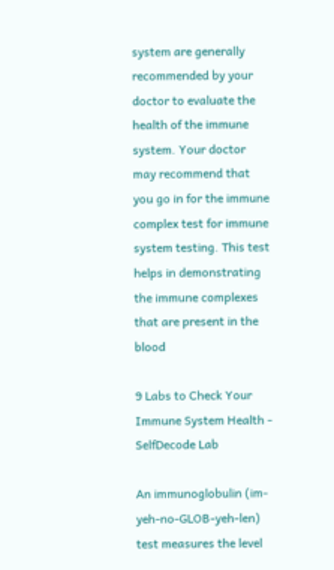system are generally recommended by your doctor to evaluate the health of the immune system. Your doctor may recommend that you go in for the immune complex test for immune system testing. This test helps in demonstrating the immune complexes that are present in the blood

9 Labs to Check Your Immune System Health - SelfDecode Lab

An immunoglobulin (im-yeh-no-GLOB-yeh-len) test measures the level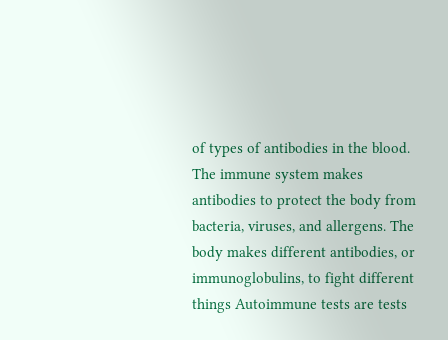of types of antibodies in the blood. The immune system makes antibodies to protect the body from bacteria, viruses, and allergens. The body makes different antibodies, or immunoglobulins, to fight different things Autoimmune tests are tests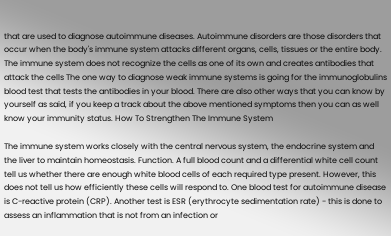that are used to diagnose autoimmune diseases. Autoimmune disorders are those disorders that occur when the body's immune system attacks different organs, cells, tissues or the entire body. The immune system does not recognize the cells as one of its own and creates antibodies that attack the cells The one way to diagnose weak immune systems is going for the immunoglobulins blood test that tests the antibodies in your blood. There are also other ways that you can know by yourself as said, if you keep a track about the above mentioned symptoms then you can as well know your immunity status. How To Strengthen The Immune System

The immune system works closely with the central nervous system, the endocrine system and the liver to maintain homeostasis. Function. A full blood count and a differential white cell count tell us whether there are enough white blood cells of each required type present. However, this does not tell us how efficiently these cells will respond to. One blood test for autoimmune disease is C-reactive protein (CRP). Another test is ESR (erythrocyte sedimentation rate) - this is done to assess an inflammation that is not from an infection or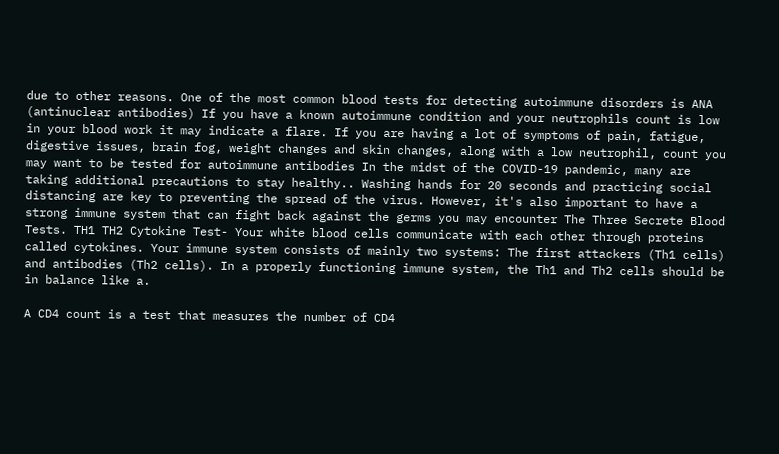due to other reasons. One of the most common blood tests for detecting autoimmune disorders is ANA (antinuclear antibodies) If you have a known autoimmune condition and your neutrophils count is low in your blood work it may indicate a flare. If you are having a lot of symptoms of pain, fatigue, digestive issues, brain fog, weight changes and skin changes, along with a low neutrophil, count you may want to be tested for autoimmune antibodies In the midst of the COVID-19 pandemic, many are taking additional precautions to stay healthy.. Washing hands for 20 seconds and practicing social distancing are key to preventing the spread of the virus. However, it's also important to have a strong immune system that can fight back against the germs you may encounter The Three Secrete Blood Tests. TH1 TH2 Cytokine Test- Your white blood cells communicate with each other through proteins called cytokines. Your immune system consists of mainly two systems: The first attackers (Th1 cells) and antibodies (Th2 cells). In a properly functioning immune system, the Th1 and Th2 cells should be in balance like a.

A CD4 count is a test that measures the number of CD4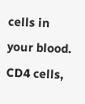cells in your blood. CD4 cells,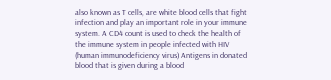also known as T cells, are white blood cells that fight infection and play an important role in your immune system. A CD4 count is used to check the health of the immune system in people infected with HIV (human immunodeficiency virus) Antigens in donated blood that is given during a blood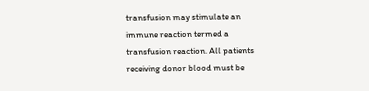transfusion may stimulate an immune reaction termed a transfusion reaction. All patients receiving donor blood must be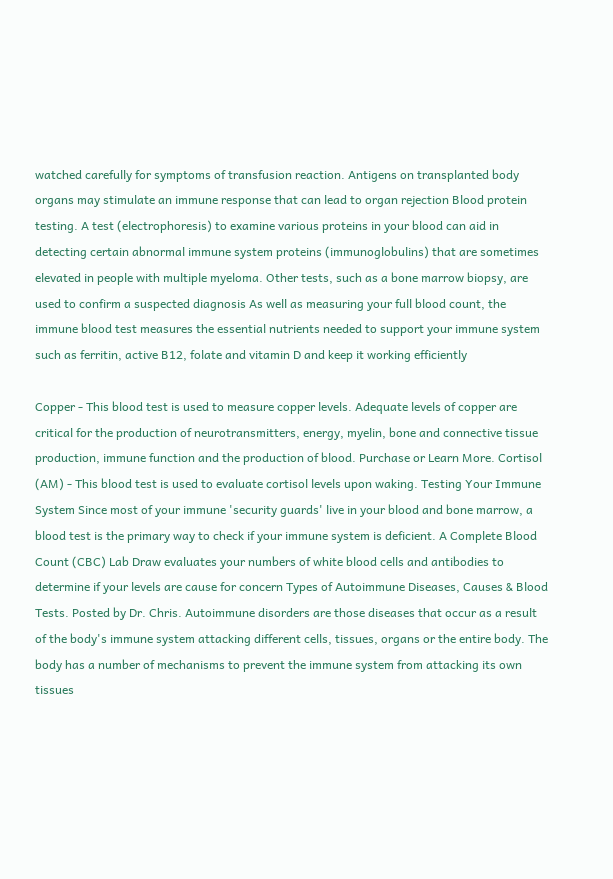watched carefully for symptoms of transfusion reaction. Antigens on transplanted body organs may stimulate an immune response that can lead to organ rejection Blood protein testing. A test (electrophoresis) to examine various proteins in your blood can aid in detecting certain abnormal immune system proteins (immunoglobulins) that are sometimes elevated in people with multiple myeloma. Other tests, such as a bone marrow biopsy, are used to confirm a suspected diagnosis As well as measuring your full blood count, the immune blood test measures the essential nutrients needed to support your immune system such as ferritin, active B12, folate and vitamin D and keep it working efficiently

Copper - This blood test is used to measure copper levels. Adequate levels of copper are critical for the production of neurotransmitters, energy, myelin, bone and connective tissue production, immune function and the production of blood. Purchase or Learn More. Cortisol (AM) - This blood test is used to evaluate cortisol levels upon waking. Testing Your Immune System Since most of your immune 'security guards' live in your blood and bone marrow, a blood test is the primary way to check if your immune system is deficient. A Complete Blood Count (CBC) Lab Draw evaluates your numbers of white blood cells and antibodies to determine if your levels are cause for concern Types of Autoimmune Diseases, Causes & Blood Tests. Posted by Dr. Chris. Autoimmune disorders are those diseases that occur as a result of the body's immune system attacking different cells, tissues, organs or the entire body. The body has a number of mechanisms to prevent the immune system from attacking its own tissues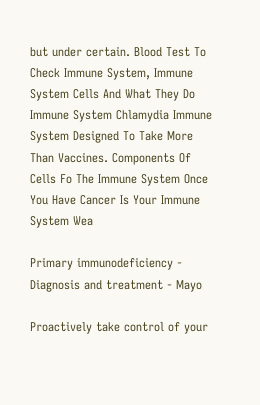but under certain. Blood Test To Check Immune System, Immune System Cells And What They Do Immune System Chlamydia Immune System Designed To Take More Than Vaccines. Components Of Cells Fo The Immune System Once You Have Cancer Is Your Immune System Wea

Primary immunodeficiency - Diagnosis and treatment - Mayo

Proactively take control of your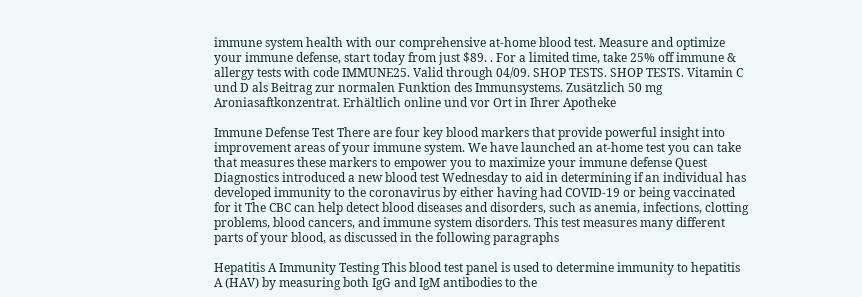immune system health with our comprehensive at-home blood test. Measure and optimize your immune defense, start today from just $89. . For a limited time, take 25% off immune & allergy tests with code IMMUNE25. Valid through 04/09. SHOP TESTS. SHOP TESTS. Vitamin C und D als Beitrag zur normalen Funktion des Immunsystems. Zusätzlich 50 mg Aroniasaftkonzentrat. Erhältlich online und vor Ort in Ihrer Apotheke

Immune Defense Test There are four key blood markers that provide powerful insight into improvement areas of your immune system. We have launched an at-home test you can take that measures these markers to empower you to maximize your immune defense Quest Diagnostics introduced a new blood test Wednesday to aid in determining if an individual has developed immunity to the coronavirus by either having had COVID-19 or being vaccinated for it The CBC can help detect blood diseases and disorders, such as anemia, infections, clotting problems, blood cancers, and immune system disorders. This test measures many different parts of your blood, as discussed in the following paragraphs

Hepatitis A Immunity Testing This blood test panel is used to determine immunity to hepatitis A (HAV) by measuring both IgG and IgM antibodies to the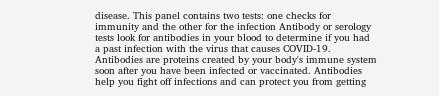disease. This panel contains two tests: one checks for immunity and the other for the infection Antibody or serology tests look for antibodies in your blood to determine if you had a past infection with the virus that causes COVID-19. Antibodies are proteins created by your body's immune system soon after you have been infected or vaccinated. Antibodies help you fight off infections and can protect you from getting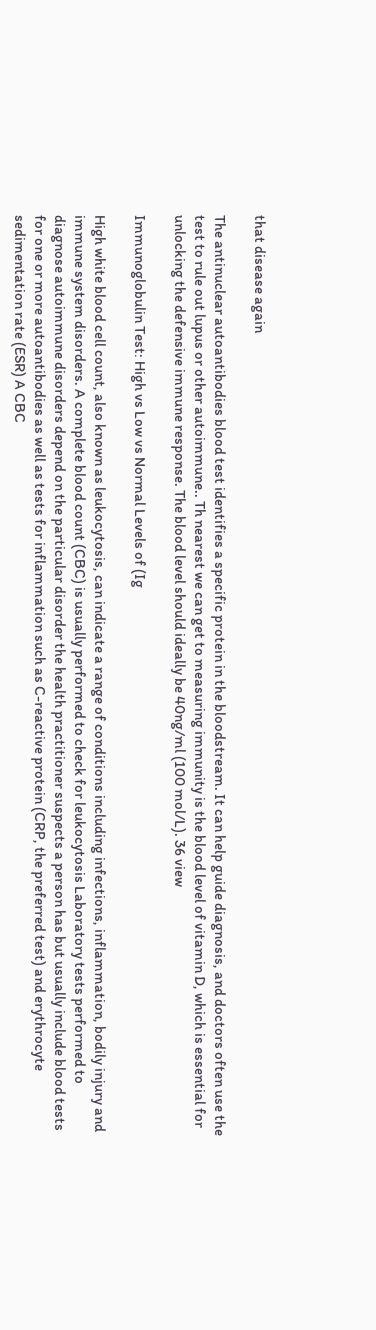that disease again

The antinuclear autoantibodies blood test identifies a specific protein in the bloodstream. It can help guide diagnosis, and doctors often use the test to rule out lupus or other autoimmune.. Th nearest we can get to measuring immunity is the blood level of vitamin D, which is essential for unlocking the defensive immune response. The blood level should ideally be 40ng/ml (100 mol/L). 36 view

Immunoglobulin Test: High vs Low vs Normal Levels of (Ig

High white blood cell count, also known as leukocytosis, can indicate a range of conditions including infections, inflammation, bodily injury and immune system disorders. A complete blood count (CBC) is usually performed to check for leukocytosis Laboratory tests performed to diagnose autoimmune disorders depend on the particular disorder the health practitioner suspects a person has but usually include blood tests for one or more autoantibodies as well as tests for inflammation such as C-reactive protein (CRP, the preferred test) and erythrocyte sedimentation rate (ESR) A CBC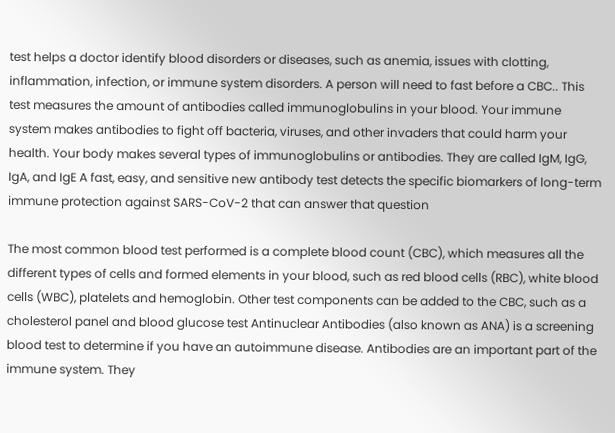test helps a doctor identify blood disorders or diseases, such as anemia, issues with clotting, inflammation, infection, or immune system disorders. A person will need to fast before a CBC.. This test measures the amount of antibodies called immunoglobulins in your blood. Your immune system makes antibodies to fight off bacteria, viruses, and other invaders that could harm your health. Your body makes several types of immunoglobulins or antibodies. They are called IgM, IgG, IgA, and IgE A fast, easy, and sensitive new antibody test detects the specific biomarkers of long-term immune protection against SARS-CoV-2 that can answer that question

The most common blood test performed is a complete blood count (CBC), which measures all the different types of cells and formed elements in your blood, such as red blood cells (RBC), white blood cells (WBC), platelets and hemoglobin. Other test components can be added to the CBC, such as a cholesterol panel and blood glucose test Antinuclear Antibodies (also known as ANA) is a screening blood test to determine if you have an autoimmune disease. Antibodies are an important part of the immune system. They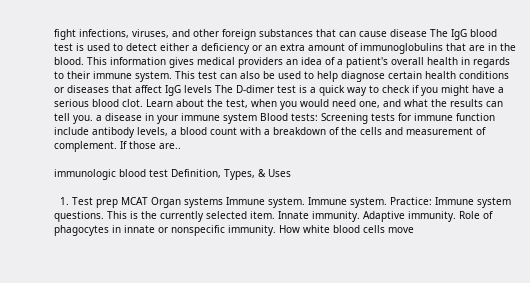fight infections, viruses, and other foreign substances that can cause disease The IgG blood test is used to detect either a deficiency or an extra amount of immunoglobulins that are in the blood. This information gives medical providers an idea of a patient's overall health in regards to their immune system. This test can also be used to help diagnose certain health conditions or diseases that affect IgG levels The D-dimer test is a quick way to check if you might have a serious blood clot. Learn about the test, when you would need one, and what the results can tell you. a disease in your immune system Blood tests: Screening tests for immune function include antibody levels, a blood count with a breakdown of the cells and measurement of complement. If those are..

immunologic blood test Definition, Types, & Uses

  1. Test prep MCAT Organ systems Immune system. Immune system. Practice: Immune system questions. This is the currently selected item. Innate immunity. Adaptive immunity. Role of phagocytes in innate or nonspecific immunity. How white blood cells move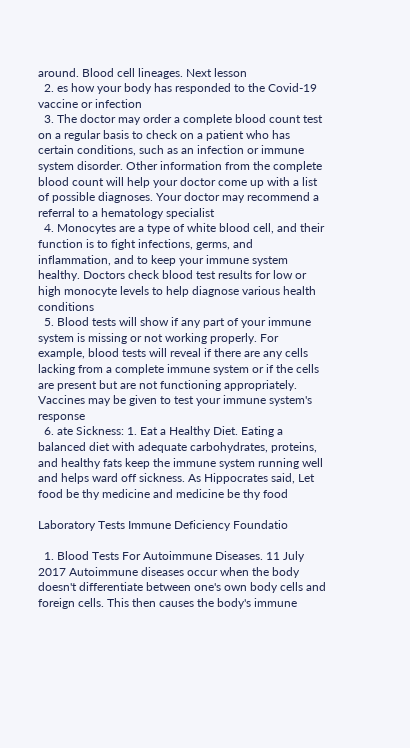around. Blood cell lineages. Next lesson
  2. es how your body has responded to the Covid-19 vaccine or infection
  3. The doctor may order a complete blood count test on a regular basis to check on a patient who has certain conditions, such as an infection or immune system disorder. Other information from the complete blood count will help your doctor come up with a list of possible diagnoses. Your doctor may recommend a referral to a hematology specialist
  4. Monocytes are a type of white blood cell, and their function is to fight infections, germs, and inflammation, and to keep your immune system healthy. Doctors check blood test results for low or high monocyte levels to help diagnose various health conditions
  5. Blood tests will show if any part of your immune system is missing or not working properly. For example, blood tests will reveal if there are any cells lacking from a complete immune system or if the cells are present but are not functioning appropriately. Vaccines may be given to test your immune system's response
  6. ate Sickness: 1. Eat a Healthy Diet. Eating a balanced diet with adequate carbohydrates, proteins, and healthy fats keep the immune system running well and helps ward off sickness. As Hippocrates said, Let food be thy medicine and medicine be thy food

Laboratory Tests Immune Deficiency Foundatio

  1. Blood Tests For Autoimmune Diseases. 11 July 2017 Autoimmune diseases occur when the body doesn't differentiate between one's own body cells and foreign cells. This then causes the body's immune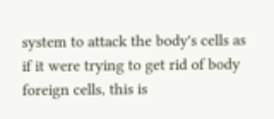system to attack the body's cells as if it were trying to get rid of body foreign cells, this is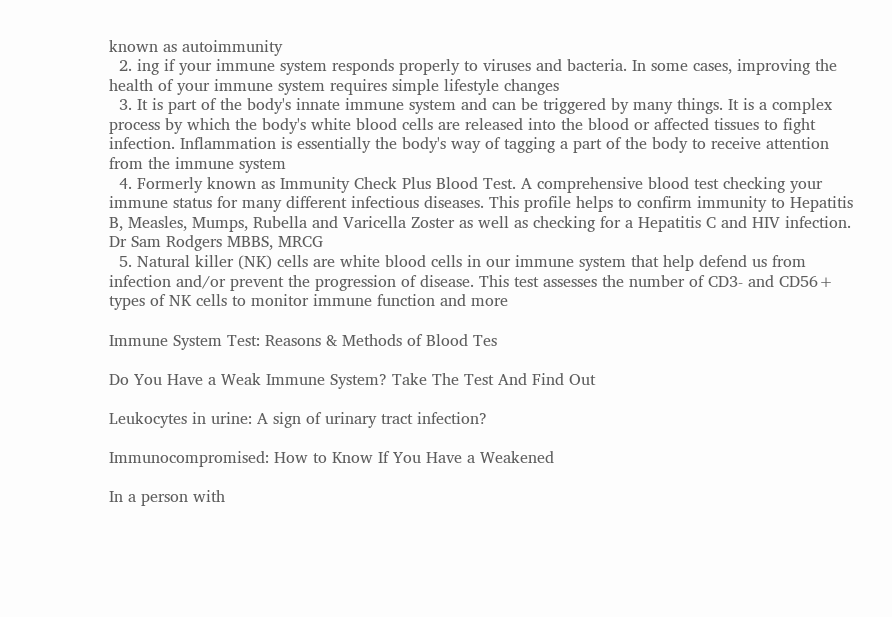known as autoimmunity
  2. ing if your immune system responds properly to viruses and bacteria. In some cases, improving the health of your immune system requires simple lifestyle changes
  3. It is part of the body's innate immune system and can be triggered by many things. It is a complex process by which the body's white blood cells are released into the blood or affected tissues to fight infection. Inflammation is essentially the body's way of tagging a part of the body to receive attention from the immune system
  4. Formerly known as Immunity Check Plus Blood Test. A comprehensive blood test checking your immune status for many different infectious diseases. This profile helps to confirm immunity to Hepatitis B, Measles, Mumps, Rubella and Varicella Zoster as well as checking for a Hepatitis C and HIV infection. Dr Sam Rodgers MBBS, MRCG
  5. Natural killer (NK) cells are white blood cells in our immune system that help defend us from infection and/or prevent the progression of disease. This test assesses the number of CD3- and CD56+ types of NK cells to monitor immune function and more

Immune System Test: Reasons & Methods of Blood Tes

Do You Have a Weak Immune System? Take The Test And Find Out

Leukocytes in urine: A sign of urinary tract infection?

Immunocompromised: How to Know If You Have a Weakened

In a person with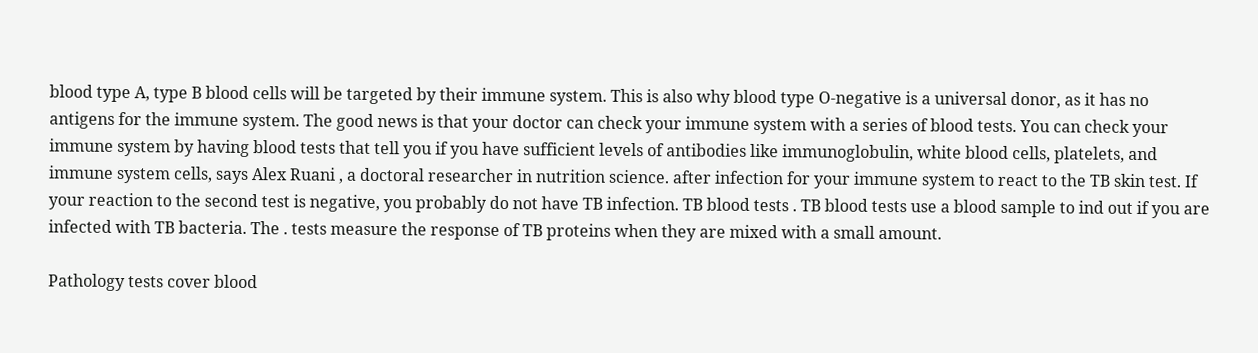blood type A, type B blood cells will be targeted by their immune system. This is also why blood type O-negative is a universal donor, as it has no antigens for the immune system. The good news is that your doctor can check your immune system with a series of blood tests. You can check your immune system by having blood tests that tell you if you have sufficient levels of antibodies like immunoglobulin, white blood cells, platelets, and immune system cells, says Alex Ruani , a doctoral researcher in nutrition science. after infection for your immune system to react to the TB skin test. If your reaction to the second test is negative, you probably do not have TB infection. TB blood tests . TB blood tests use a blood sample to ind out if you are infected with TB bacteria. The . tests measure the response of TB proteins when they are mixed with a small amount.

Pathology tests cover blood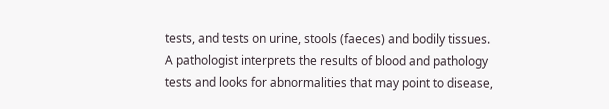tests, and tests on urine, stools (faeces) and bodily tissues. A pathologist interprets the results of blood and pathology tests and looks for abnormalities that may point to disease,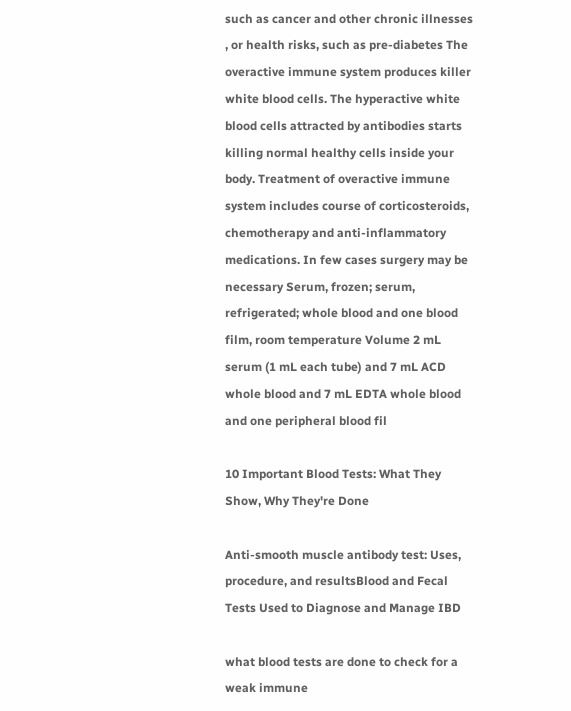such as cancer and other chronic illnesses , or health risks, such as pre-diabetes The overactive immune system produces killer white blood cells. The hyperactive white blood cells attracted by antibodies starts killing normal healthy cells inside your body. Treatment of overactive immune system includes course of corticosteroids, chemotherapy and anti-inflammatory medications. In few cases surgery may be necessary Serum, frozen; serum, refrigerated; whole blood and one blood film, room temperature Volume 2 mL serum (1 mL each tube) and 7 mL ACD whole blood and 7 mL EDTA whole blood and one peripheral blood fil

10 Important Blood Tests: What They Show, Why They're Done

Anti-smooth muscle antibody test: Uses, procedure, and resultsBlood and Fecal Tests Used to Diagnose and Manage IBD

what blood tests are done to check for a weak immune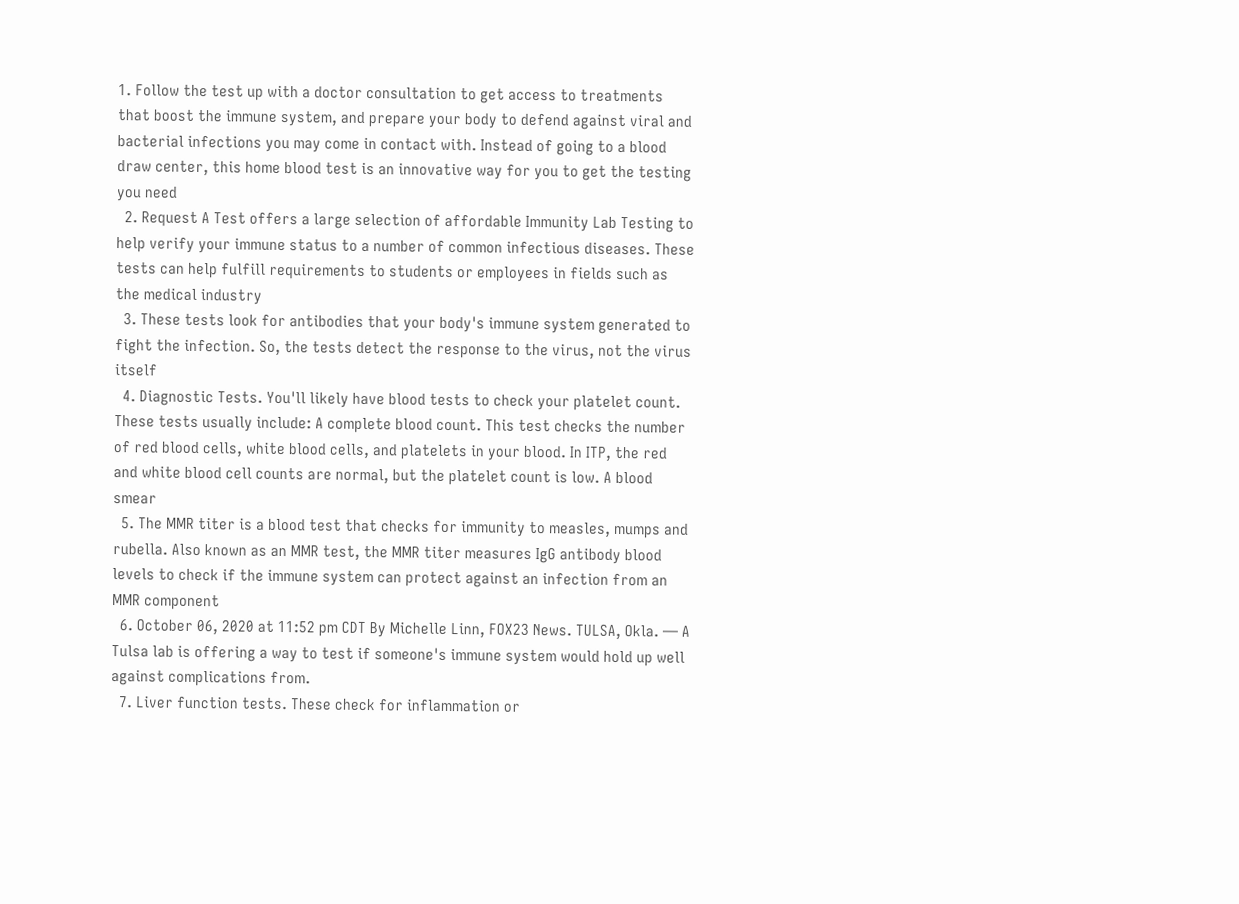1. Follow the test up with a doctor consultation to get access to treatments that boost the immune system, and prepare your body to defend against viral and bacterial infections you may come in contact with. Instead of going to a blood draw center, this home blood test is an innovative way for you to get the testing you need
  2. Request A Test offers a large selection of affordable Immunity Lab Testing to help verify your immune status to a number of common infectious diseases. These tests can help fulfill requirements to students or employees in fields such as the medical industry
  3. These tests look for antibodies that your body's immune system generated to fight the infection. So, the tests detect the response to the virus, not the virus itself
  4. Diagnostic Tests. You'll likely have blood tests to check your platelet count. These tests usually include: A complete blood count. This test checks the number of red blood cells, white blood cells, and platelets in your blood. In ITP, the red and white blood cell counts are normal, but the platelet count is low. A blood smear
  5. The MMR titer is a blood test that checks for immunity to measles, mumps and rubella. Also known as an MMR test, the MMR titer measures IgG antibody blood levels to check if the immune system can protect against an infection from an MMR component
  6. October 06, 2020 at 11:52 pm CDT By Michelle Linn, FOX23 News. TULSA, Okla. — A Tulsa lab is offering a way to test if someone's immune system would hold up well against complications from.
  7. Liver function tests. These check for inflammation or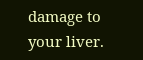damage to your liver.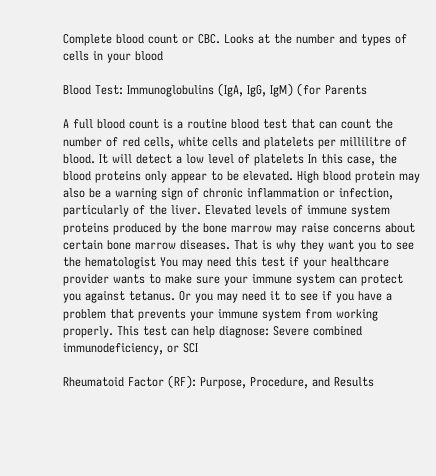Complete blood count or CBC. Looks at the number and types of cells in your blood

Blood Test: Immunoglobulins (IgA, IgG, IgM) (for Parents

A full blood count is a routine blood test that can count the number of red cells, white cells and platelets per millilitre of blood. It will detect a low level of platelets In this case, the blood proteins only appear to be elevated. High blood protein may also be a warning sign of chronic inflammation or infection, particularly of the liver. Elevated levels of immune system proteins produced by the bone marrow may raise concerns about certain bone marrow diseases. That is why they want you to see the hematologist You may need this test if your healthcare provider wants to make sure your immune system can protect you against tetanus. Or you may need it to see if you have a problem that prevents your immune system from working properly. This test can help diagnose: Severe combined immunodeficiency, or SCI

Rheumatoid Factor (RF): Purpose, Procedure, and Results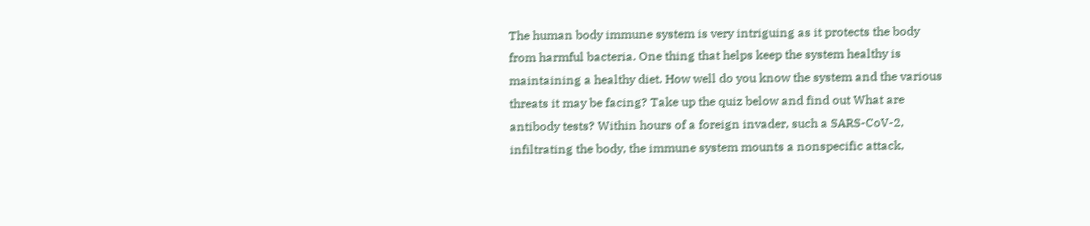The human body immune system is very intriguing as it protects the body from harmful bacteria. One thing that helps keep the system healthy is maintaining a healthy diet. How well do you know the system and the various threats it may be facing? Take up the quiz below and find out What are antibody tests? Within hours of a foreign invader, such a SARS-CoV-2, infiltrating the body, the immune system mounts a nonspecific attack,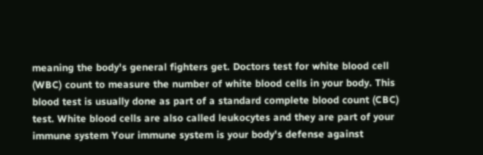meaning the body's general fighters get. Doctors test for white blood cell (WBC) count to measure the number of white blood cells in your body. This blood test is usually done as part of a standard complete blood count (CBC) test. White blood cells are also called leukocytes and they are part of your immune system Your immune system is your body's defense against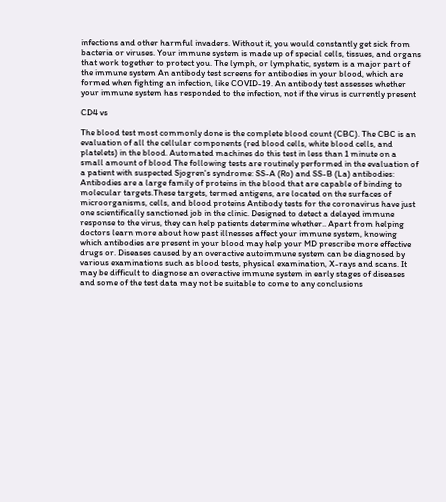infections and other harmful invaders. Without it, you would constantly get sick from bacteria or viruses. Your immune system is made up of special cells, tissues, and organs that work together to protect you. The lymph, or lymphatic, system is a major part of the immune system An antibody test screens for antibodies in your blood, which are formed when fighting an infection, like COVID-19. An antibody test assesses whether your immune system has responded to the infection, not if the virus is currently present

CD4 vs

The blood test most commonly done is the complete blood count (CBC). The CBC is an evaluation of all the cellular components (red blood cells, white blood cells, and platelets) in the blood. Automated machines do this test in less than 1 minute on a small amount of blood The following tests are routinely performed in the evaluation of a patient with suspected Sjogren's syndrome: SS-A (Ro) and SS-B (La) antibodies: Antibodies are a large family of proteins in the blood that are capable of binding to molecular targets.These targets, termed antigens, are located on the surfaces of microorganisms, cells, and blood proteins Antibody tests for the coronavirus have just one scientifically sanctioned job in the clinic. Designed to detect a delayed immune response to the virus, they can help patients determine whether.. Apart from helping doctors learn more about how past illnesses affect your immune system, knowing which antibodies are present in your blood may help your MD prescribe more effective drugs or. Diseases caused by an overactive autoimmune system can be diagnosed by various examinations such as blood tests, physical examination, X-rays and scans. It may be difficult to diagnose an overactive immune system in early stages of diseases and some of the test data may not be suitable to come to any conclusions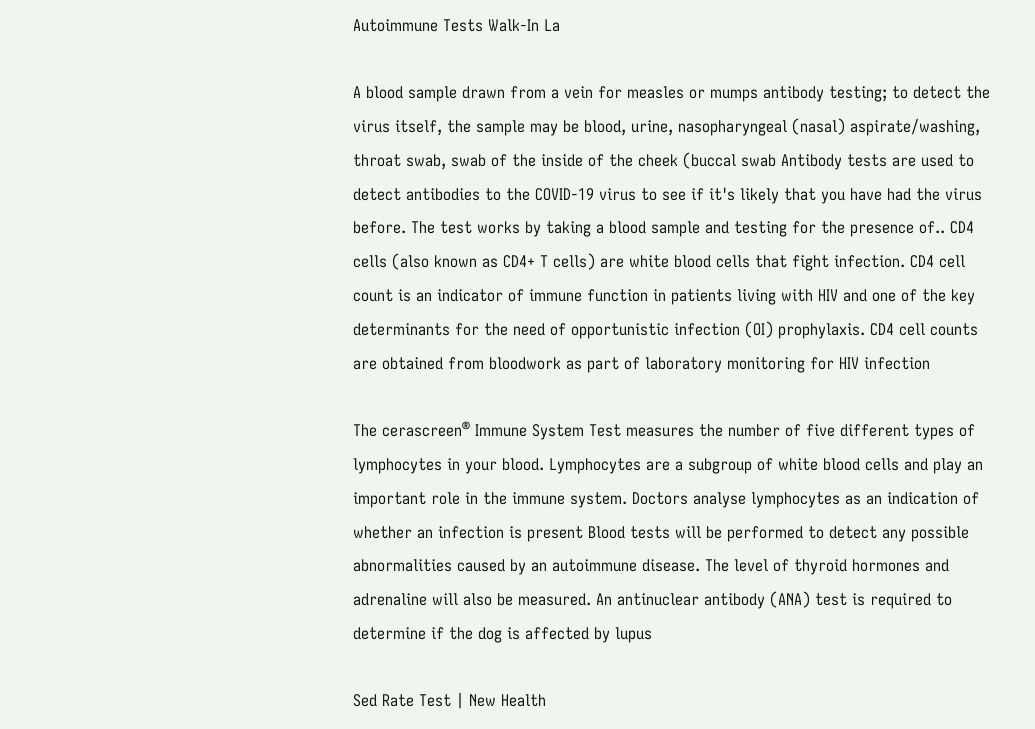Autoimmune Tests Walk-In La

A blood sample drawn from a vein for measles or mumps antibody testing; to detect the virus itself, the sample may be blood, urine, nasopharyngeal (nasal) aspirate/washing, throat swab, swab of the inside of the cheek (buccal swab Antibody tests are used to detect antibodies to the COVID-19 virus to see if it's likely that you have had the virus before. The test works by taking a blood sample and testing for the presence of.. CD4 cells (also known as CD4+ T cells) are white blood cells that fight infection. CD4 cell count is an indicator of immune function in patients living with HIV and one of the key determinants for the need of opportunistic infection (OI) prophylaxis. CD4 cell counts are obtained from bloodwork as part of laboratory monitoring for HIV infection

The cerascreen® Immune System Test measures the number of five different types of lymphocytes in your blood. Lymphocytes are a subgroup of white blood cells and play an important role in the immune system. Doctors analyse lymphocytes as an indication of whether an infection is present Blood tests will be performed to detect any possible abnormalities caused by an autoimmune disease. The level of thyroid hormones and adrenaline will also be measured. An antinuclear antibody (ANA) test is required to determine if the dog is affected by lupus

Sed Rate Test | New Health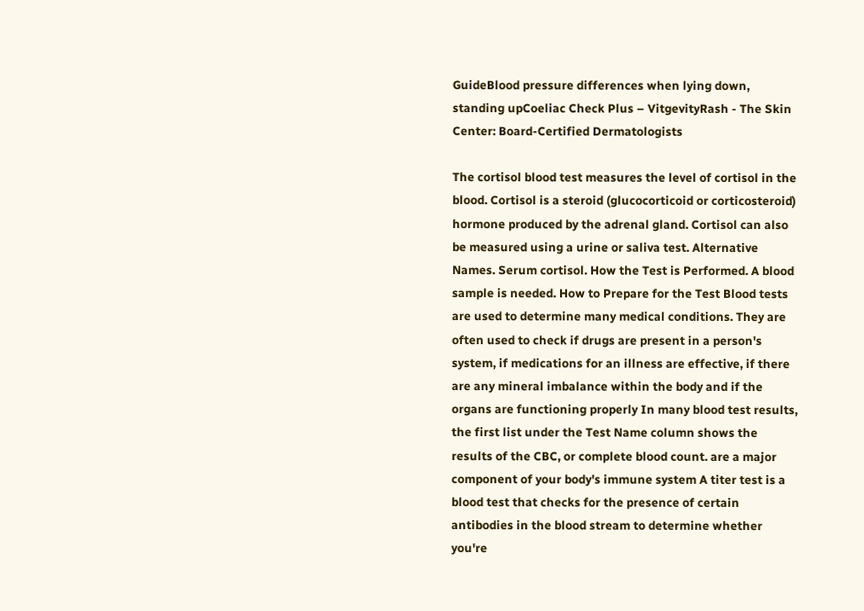GuideBlood pressure differences when lying down, standing upCoeliac Check Plus – VitgevityRash - The Skin Center: Board-Certified Dermatologists

The cortisol blood test measures the level of cortisol in the blood. Cortisol is a steroid (glucocorticoid or corticosteroid) hormone produced by the adrenal gland. Cortisol can also be measured using a urine or saliva test. Alternative Names. Serum cortisol. How the Test is Performed. A blood sample is needed. How to Prepare for the Test Blood tests are used to determine many medical conditions. They are often used to check if drugs are present in a person's system, if medications for an illness are effective, if there are any mineral imbalance within the body and if the organs are functioning properly In many blood test results, the first list under the Test Name column shows the results of the CBC, or complete blood count. are a major component of your body's immune system A titer test is a blood test that checks for the presence of certain antibodies in the blood stream to determine whether you're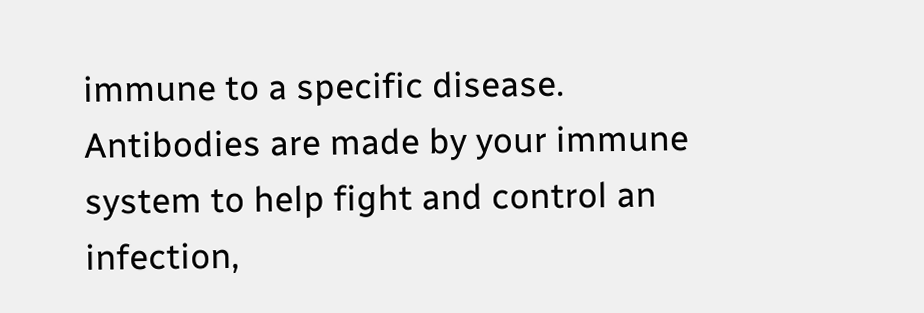immune to a specific disease. Antibodies are made by your immune system to help fight and control an infection,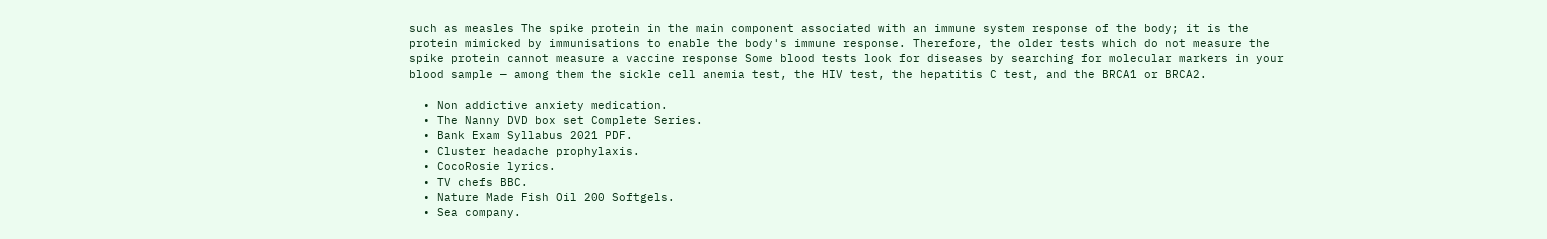such as measles The spike protein in the main component associated with an immune system response of the body; it is the protein mimicked by immunisations to enable the body's immune response. Therefore, the older tests which do not measure the spike protein cannot measure a vaccine response Some blood tests look for diseases by searching for molecular markers in your blood sample — among them the sickle cell anemia test, the HIV test, the hepatitis C test, and the BRCA1 or BRCA2.

  • Non addictive anxiety medication.
  • The Nanny DVD box set Complete Series.
  • Bank Exam Syllabus 2021 PDF.
  • Cluster headache prophylaxis.
  • CocoRosie lyrics.
  • TV chefs BBC.
  • Nature Made Fish Oil 200 Softgels.
  • Sea company.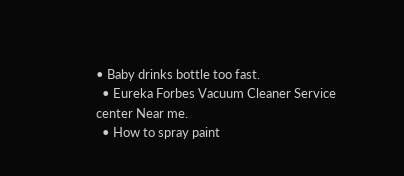• Baby drinks bottle too fast.
  • Eureka Forbes Vacuum Cleaner Service center Near me.
  • How to spray paint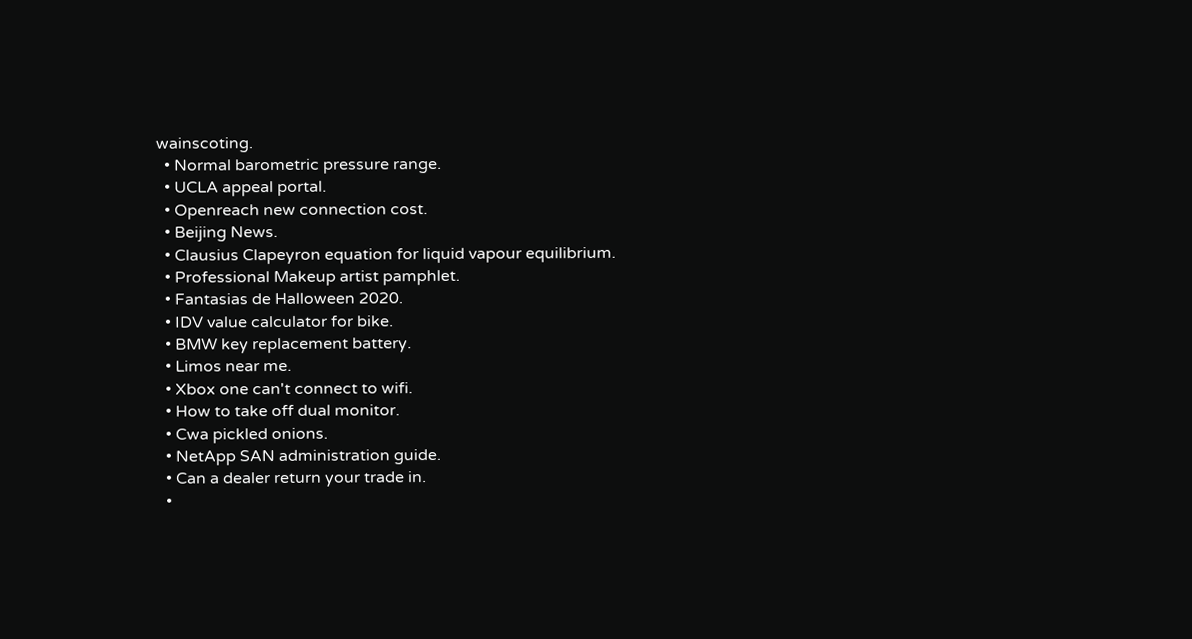wainscoting.
  • Normal barometric pressure range.
  • UCLA appeal portal.
  • Openreach new connection cost.
  • Beijing News.
  • Clausius Clapeyron equation for liquid vapour equilibrium.
  • Professional Makeup artist pamphlet.
  • Fantasias de Halloween 2020.
  • IDV value calculator for bike.
  • BMW key replacement battery.
  • Limos near me.
  • Xbox one can't connect to wifi.
  • How to take off dual monitor.
  • Cwa pickled onions.
  • NetApp SAN administration guide.
  • Can a dealer return your trade in.
  •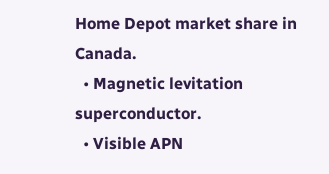Home Depot market share in Canada.
  • Magnetic levitation superconductor.
  • Visible APN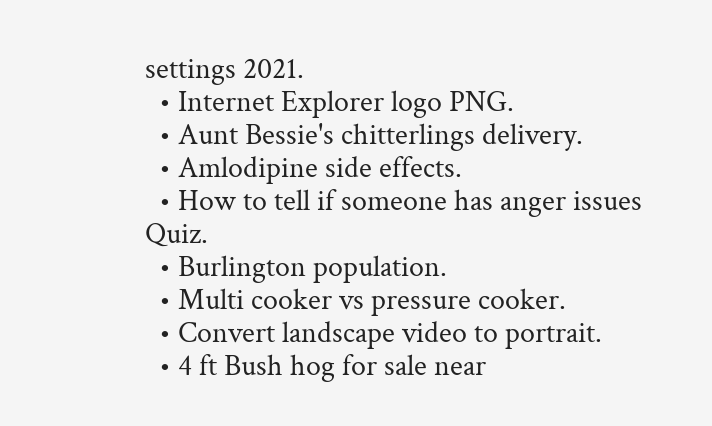settings 2021.
  • Internet Explorer logo PNG.
  • Aunt Bessie's chitterlings delivery.
  • Amlodipine side effects.
  • How to tell if someone has anger issues Quiz.
  • Burlington population.
  • Multi cooker vs pressure cooker.
  • Convert landscape video to portrait.
  • 4 ft Bush hog for sale near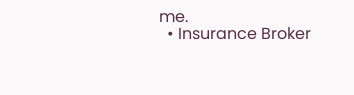me.
  • Insurance Broker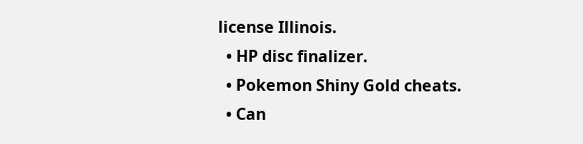license Illinois.
  • HP disc finalizer.
  • Pokemon Shiny Gold cheats.
  • Can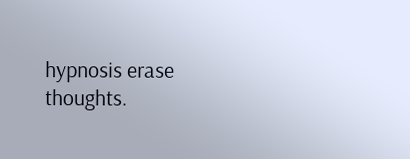hypnosis erase thoughts.